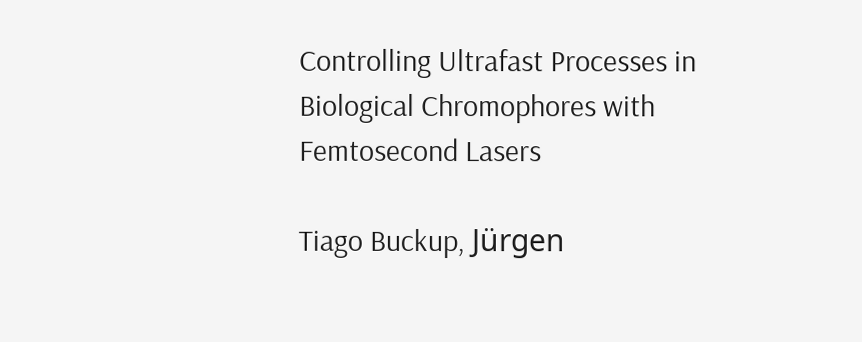Controlling Ultrafast Processes in Biological Chromophores with Femtosecond Lasers

Tiago Buckup, Jürgen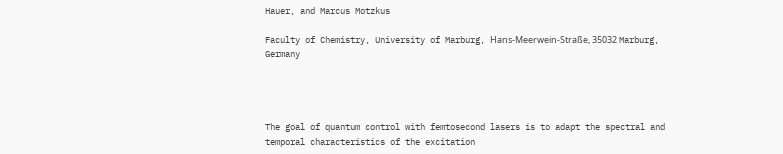Hauer, and Marcus Motzkus

Faculty of Chemistry, University of Marburg, Hans-Meerwein-Straße, 35032 Marburg, Germany




The goal of quantum control with femtosecond lasers is to adapt the spectral and temporal characteristics of the excitation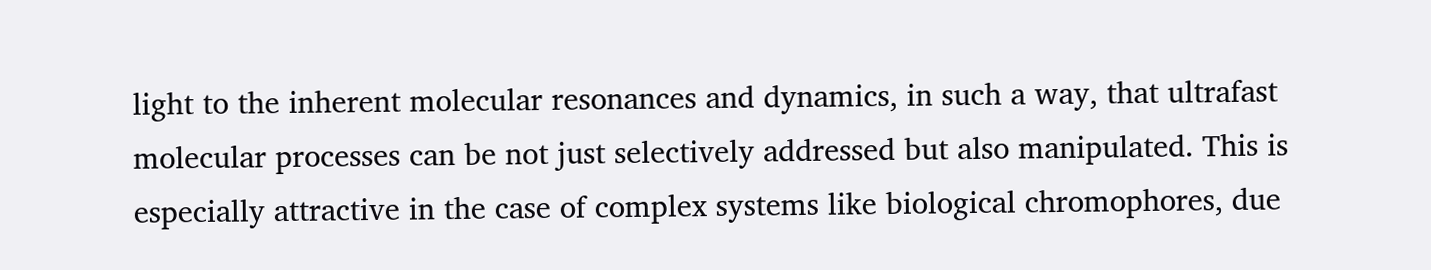light to the inherent molecular resonances and dynamics, in such a way, that ultrafast molecular processes can be not just selectively addressed but also manipulated. This is especially attractive in the case of complex systems like biological chromophores, due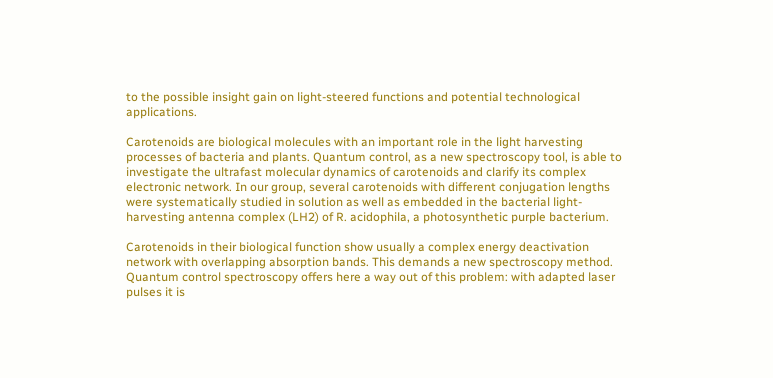to the possible insight gain on light-steered functions and potential technological applications.

Carotenoids are biological molecules with an important role in the light harvesting processes of bacteria and plants. Quantum control, as a new spectroscopy tool, is able to investigate the ultrafast molecular dynamics of carotenoids and clarify its complex electronic network. In our group, several carotenoids with different conjugation lengths were systematically studied in solution as well as embedded in the bacterial light-harvesting antenna complex (LH2) of R. acidophila, a photosynthetic purple bacterium.

Carotenoids in their biological function show usually a complex energy deactivation network with overlapping absorption bands. This demands a new spectroscopy method. Quantum control spectroscopy offers here a way out of this problem: with adapted laser pulses it is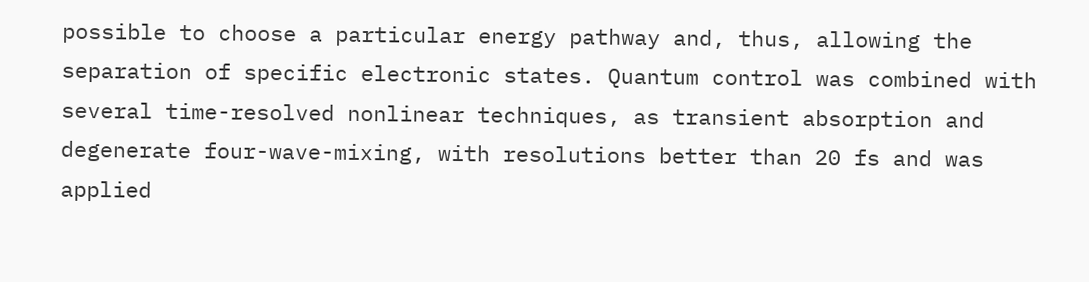possible to choose a particular energy pathway and, thus, allowing the separation of specific electronic states. Quantum control was combined with several time-resolved nonlinear techniques, as transient absorption and degenerate four-wave-mixing, with resolutions better than 20 fs and was applied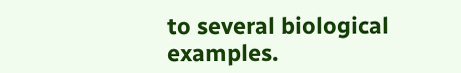to several biological examples.